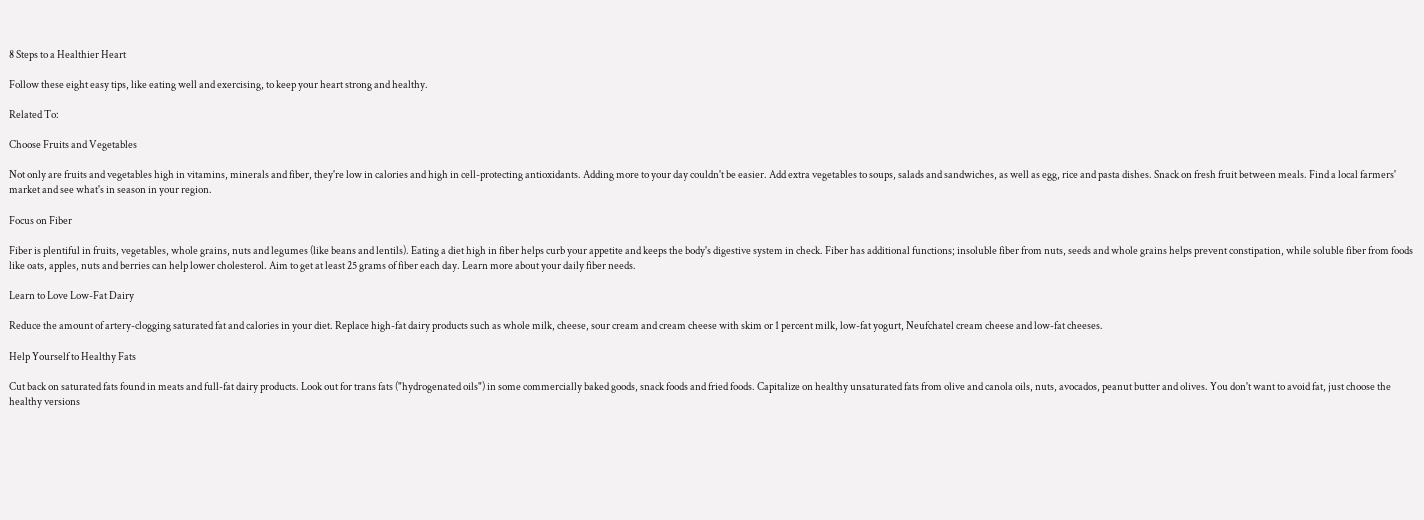8 Steps to a Healthier Heart

Follow these eight easy tips, like eating well and exercising, to keep your heart strong and healthy.

Related To:

Choose Fruits and Vegetables

Not only are fruits and vegetables high in vitamins, minerals and fiber, they're low in calories and high in cell-protecting antioxidants. Adding more to your day couldn't be easier. Add extra vegetables to soups, salads and sandwiches, as well as egg, rice and pasta dishes. Snack on fresh fruit between meals. Find a local farmers' market and see what's in season in your region.

Focus on Fiber

Fiber is plentiful in fruits, vegetables, whole grains, nuts and legumes (like beans and lentils). Eating a diet high in fiber helps curb your appetite and keeps the body's digestive system in check. Fiber has additional functions; insoluble fiber from nuts, seeds and whole grains helps prevent constipation, while soluble fiber from foods like oats, apples, nuts and berries can help lower cholesterol. Aim to get at least 25 grams of fiber each day. Learn more about your daily fiber needs.

Learn to Love Low-Fat Dairy

Reduce the amount of artery-clogging saturated fat and calories in your diet. Replace high-fat dairy products such as whole milk, cheese, sour cream and cream cheese with skim or 1 percent milk, low-fat yogurt, Neufchatel cream cheese and low-fat cheeses.

Help Yourself to Healthy Fats

Cut back on saturated fats found in meats and full-fat dairy products. Look out for trans fats ("hydrogenated oils") in some commercially baked goods, snack foods and fried foods. Capitalize on healthy unsaturated fats from olive and canola oils, nuts, avocados, peanut butter and olives. You don't want to avoid fat, just choose the healthy versions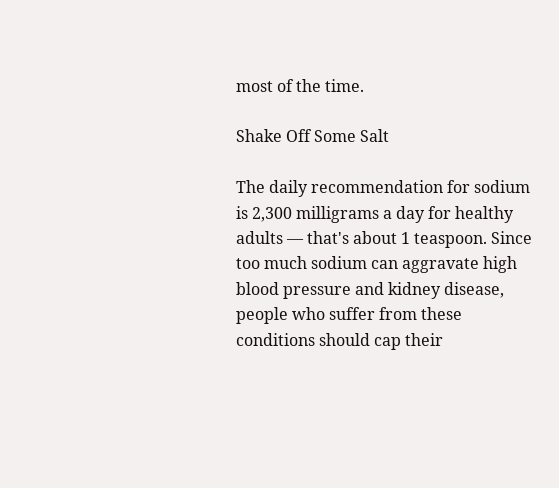most of the time.

Shake Off Some Salt

The daily recommendation for sodium is 2,300 milligrams a day for healthy adults — that's about 1 teaspoon. Since too much sodium can aggravate high blood pressure and kidney disease, people who suffer from these conditions should cap their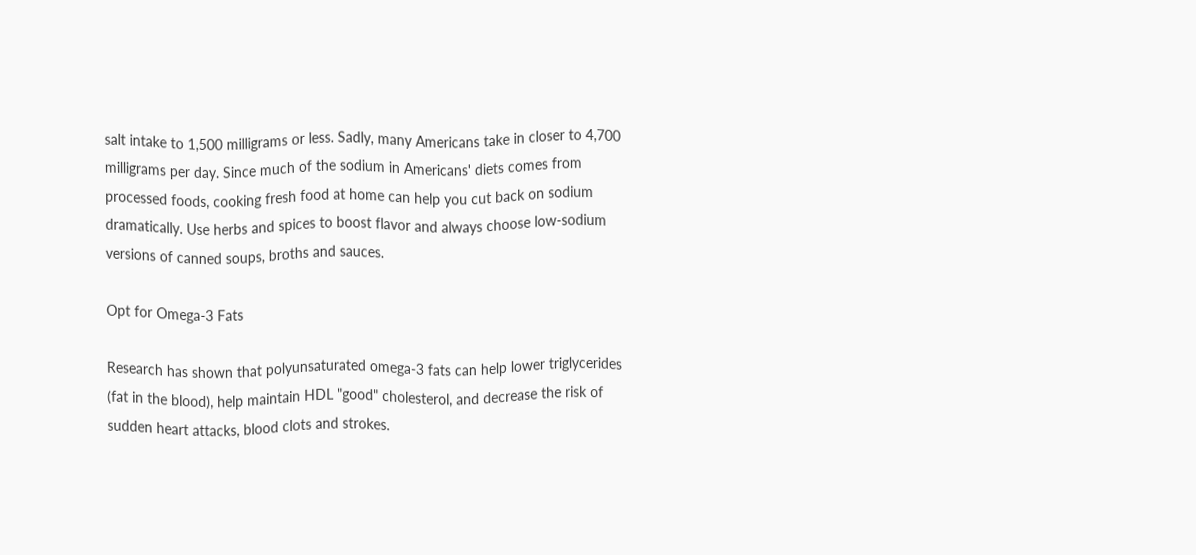salt intake to 1,500 milligrams or less. Sadly, many Americans take in closer to 4,700 milligrams per day. Since much of the sodium in Americans' diets comes from processed foods, cooking fresh food at home can help you cut back on sodium dramatically. Use herbs and spices to boost flavor and always choose low-sodium versions of canned soups, broths and sauces.

Opt for Omega-3 Fats

Research has shown that polyunsaturated omega-3 fats can help lower triglycerides (fat in the blood), help maintain HDL "good" cholesterol, and decrease the risk of sudden heart attacks, blood clots and strokes.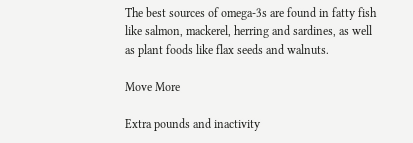The best sources of omega-3s are found in fatty fish like salmon, mackerel, herring and sardines, as well as plant foods like flax seeds and walnuts.

Move More

Extra pounds and inactivity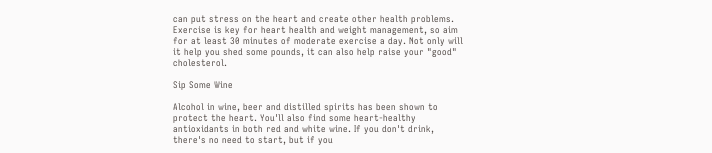can put stress on the heart and create other health problems. Exercise is key for heart health and weight management, so aim for at least 30 minutes of moderate exercise a day. Not only will it help you shed some pounds, it can also help raise your "good" cholesterol.

Sip Some Wine

Alcohol in wine, beer and distilled spirits has been shown to protect the heart. You'll also find some heart-healthy antioxidants in both red and white wine. If you don't drink, there's no need to start, but if you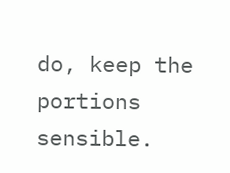do, keep the portions sensible.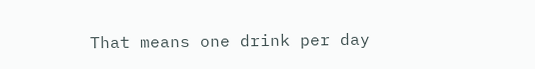That means one drink per day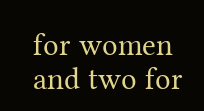for women and two for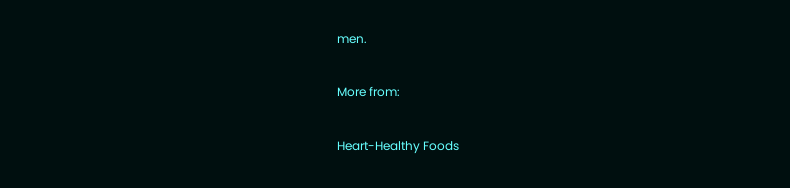men.

More from:

Heart-Healthy Foods